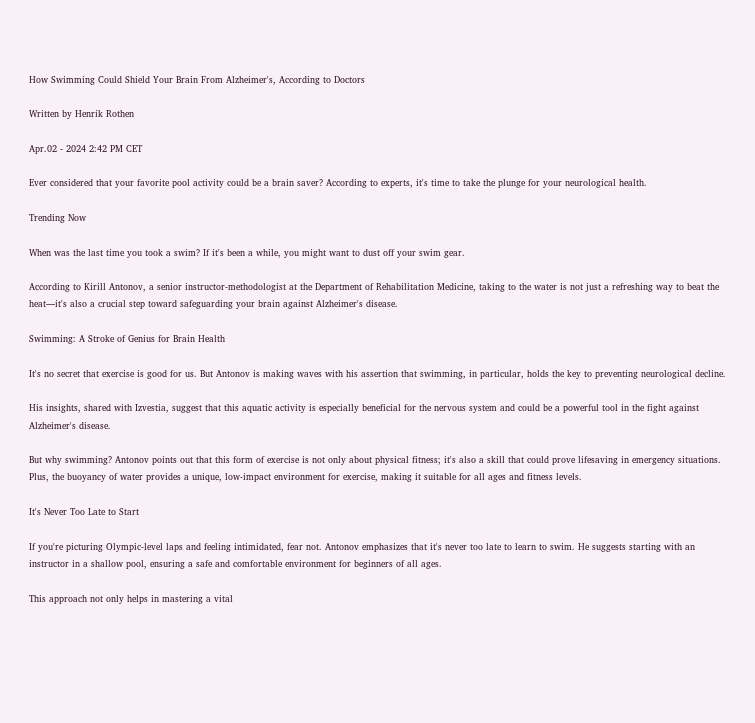How Swimming Could Shield Your Brain From Alzheimer's, According to Doctors

Written by Henrik Rothen

Apr.02 - 2024 2:42 PM CET

Ever considered that your favorite pool activity could be a brain saver? According to experts, it's time to take the plunge for your neurological health.

Trending Now

When was the last time you took a swim? If it's been a while, you might want to dust off your swim gear.

According to Kirill Antonov, a senior instructor-methodologist at the Department of Rehabilitation Medicine, taking to the water is not just a refreshing way to beat the heat—it's also a crucial step toward safeguarding your brain against Alzheimer's disease.

Swimming: A Stroke of Genius for Brain Health

It's no secret that exercise is good for us. But Antonov is making waves with his assertion that swimming, in particular, holds the key to preventing neurological decline.

His insights, shared with Izvestia, suggest that this aquatic activity is especially beneficial for the nervous system and could be a powerful tool in the fight against Alzheimer's disease.

But why swimming? Antonov points out that this form of exercise is not only about physical fitness; it's also a skill that could prove lifesaving in emergency situations. Plus, the buoyancy of water provides a unique, low-impact environment for exercise, making it suitable for all ages and fitness levels.

It's Never Too Late to Start

If you're picturing Olympic-level laps and feeling intimidated, fear not. Antonov emphasizes that it's never too late to learn to swim. He suggests starting with an instructor in a shallow pool, ensuring a safe and comfortable environment for beginners of all ages.

This approach not only helps in mastering a vital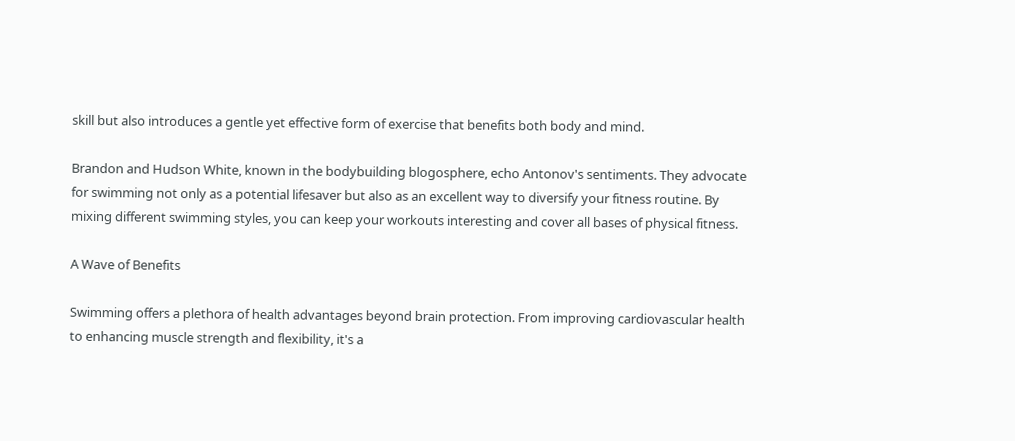skill but also introduces a gentle yet effective form of exercise that benefits both body and mind.

Brandon and Hudson White, known in the bodybuilding blogosphere, echo Antonov's sentiments. They advocate for swimming not only as a potential lifesaver but also as an excellent way to diversify your fitness routine. By mixing different swimming styles, you can keep your workouts interesting and cover all bases of physical fitness.

A Wave of Benefits

Swimming offers a plethora of health advantages beyond brain protection. From improving cardiovascular health to enhancing muscle strength and flexibility, it's a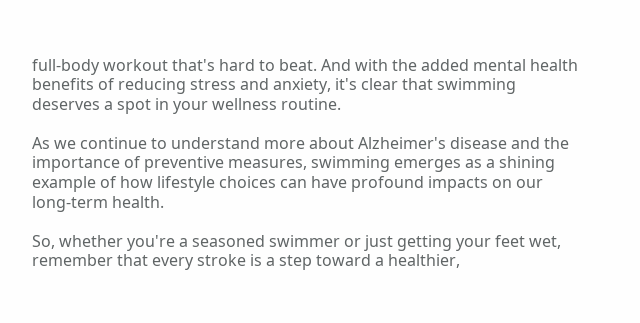full-body workout that's hard to beat. And with the added mental health benefits of reducing stress and anxiety, it's clear that swimming deserves a spot in your wellness routine.

As we continue to understand more about Alzheimer's disease and the importance of preventive measures, swimming emerges as a shining example of how lifestyle choices can have profound impacts on our long-term health.

So, whether you're a seasoned swimmer or just getting your feet wet, remember that every stroke is a step toward a healthier,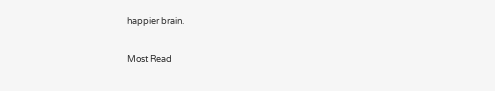happier brain.

Most Read